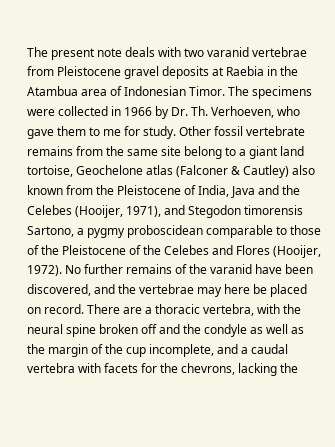The present note deals with two varanid vertebrae from Pleistocene gravel deposits at Raebia in the Atambua area of Indonesian Timor. The specimens were collected in 1966 by Dr. Th. Verhoeven, who gave them to me for study. Other fossil vertebrate remains from the same site belong to a giant land tortoise, Geochelone atlas (Falconer & Cautley) also known from the Pleistocene of India, Java and the Celebes (Hooijer, 1971), and Stegodon timorensis Sartono, a pygmy proboscidean comparable to those of the Pleistocene of the Celebes and Flores (Hooijer, 1972). No further remains of the varanid have been discovered, and the vertebrae may here be placed on record. There are a thoracic vertebra, with the neural spine broken off and the condyle as well as the margin of the cup incomplete, and a caudal vertebra with facets for the chevrons, lacking the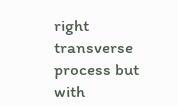right transverse process but with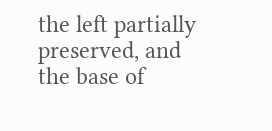the left partially preserved, and the base of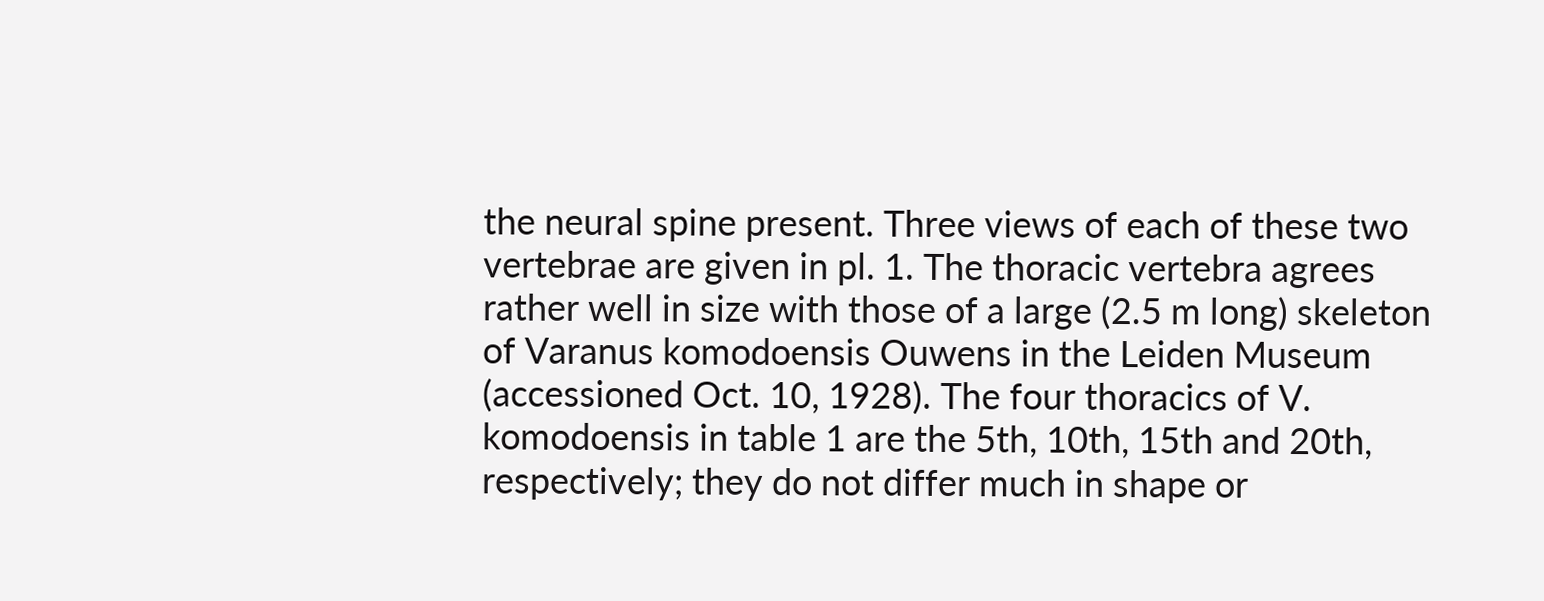the neural spine present. Three views of each of these two vertebrae are given in pl. 1. The thoracic vertebra agrees rather well in size with those of a large (2.5 m long) skeleton of Varanus komodoensis Ouwens in the Leiden Museum (accessioned Oct. 10, 1928). The four thoracics of V. komodoensis in table 1 are the 5th, 10th, 15th and 20th, respectively; they do not differ much in shape or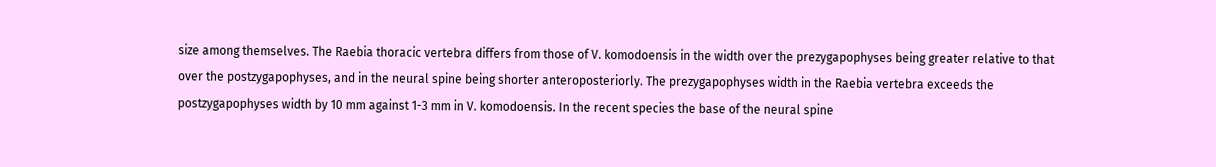size among themselves. The Raebia thoracic vertebra differs from those of V. komodoensis in the width over the prezygapophyses being greater relative to that over the postzygapophyses, and in the neural spine being shorter anteroposteriorly. The prezygapophyses width in the Raebia vertebra exceeds the postzygapophyses width by 10 mm against 1-3 mm in V. komodoensis. In the recent species the base of the neural spine